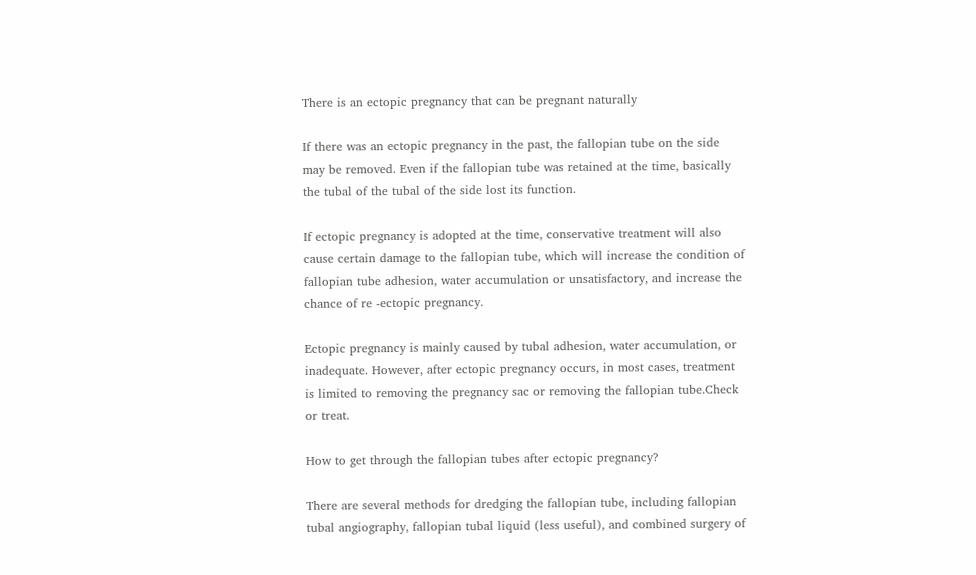There is an ectopic pregnancy that can be pregnant naturally

If there was an ectopic pregnancy in the past, the fallopian tube on the side may be removed. Even if the fallopian tube was retained at the time, basically the tubal of the tubal of the side lost its function.

If ectopic pregnancy is adopted at the time, conservative treatment will also cause certain damage to the fallopian tube, which will increase the condition of fallopian tube adhesion, water accumulation or unsatisfactory, and increase the chance of re -ectopic pregnancy.

Ectopic pregnancy is mainly caused by tubal adhesion, water accumulation, or inadequate. However, after ectopic pregnancy occurs, in most cases, treatment is limited to removing the pregnancy sac or removing the fallopian tube.Check or treat.

How to get through the fallopian tubes after ectopic pregnancy?

There are several methods for dredging the fallopian tube, including fallopian tubal angiography, fallopian tubal liquid (less useful), and combined surgery of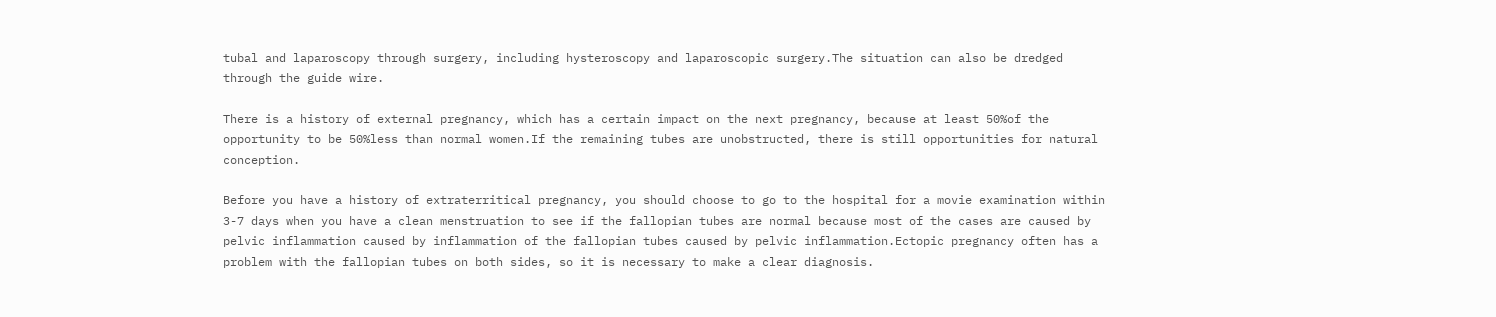tubal and laparoscopy through surgery, including hysteroscopy and laparoscopic surgery.The situation can also be dredged through the guide wire.

There is a history of external pregnancy, which has a certain impact on the next pregnancy, because at least 50%of the opportunity to be 50%less than normal women.If the remaining tubes are unobstructed, there is still opportunities for natural conception.

Before you have a history of extraterritical pregnancy, you should choose to go to the hospital for a movie examination within 3-7 days when you have a clean menstruation to see if the fallopian tubes are normal because most of the cases are caused by pelvic inflammation caused by inflammation of the fallopian tubes caused by pelvic inflammation.Ectopic pregnancy often has a problem with the fallopian tubes on both sides, so it is necessary to make a clear diagnosis.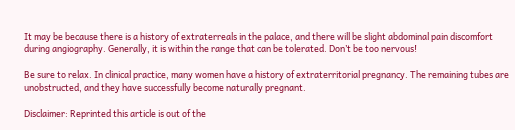It may be because there is a history of extraterreals in the palace, and there will be slight abdominal pain discomfort during angiography. Generally, it is within the range that can be tolerated. Don’t be too nervous!

Be sure to relax. In clinical practice, many women have a history of extraterritorial pregnancy. The remaining tubes are unobstructed, and they have successfully become naturally pregnant.

Disclaimer: Reprinted this article is out of the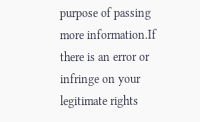purpose of passing more information.If there is an error or infringe on your legitimate rights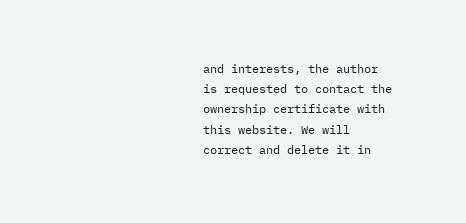and interests, the author is requested to contact the ownership certificate with this website. We will correct and delete it in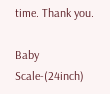time. Thank you.

Baby Scale-(24inch)